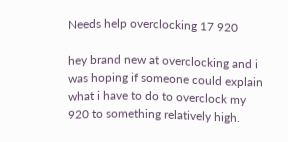Needs help overclocking 17 920

hey brand new at overclocking and i was hoping if someone could explain what i have to do to overclock my 920 to something relatively high.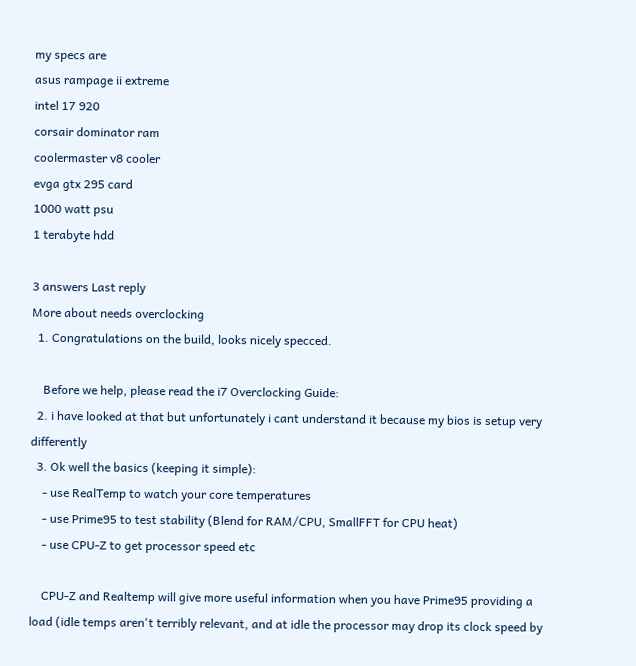my specs are
asus rampage ii extreme
intel 17 920
corsair dominator ram
coolermaster v8 cooler
evga gtx 295 card
1000 watt psu
1 terabyte hdd

3 answers Last reply
More about needs overclocking
  1. Congratulations on the build, looks nicely specced.

    Before we help, please read the i7 Overclocking Guide:
  2. i have looked at that but unfortunately i cant understand it because my bios is setup very differently
  3. Ok well the basics (keeping it simple):
    - use RealTemp to watch your core temperatures
    - use Prime95 to test stability (Blend for RAM/CPU, SmallFFT for CPU heat)
    - use CPU-Z to get processor speed etc

    CPU-Z and Realtemp will give more useful information when you have Prime95 providing a load (idle temps aren't terribly relevant, and at idle the processor may drop its clock speed by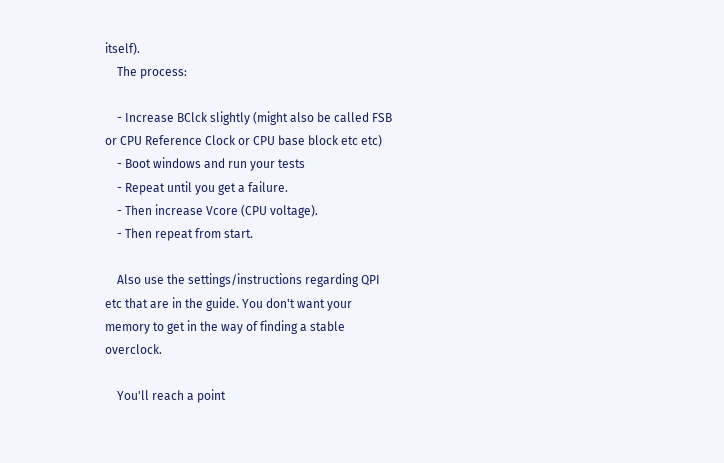itself).
    The process:

    - Increase BClck slightly (might also be called FSB or CPU Reference Clock or CPU base block etc etc)
    - Boot windows and run your tests
    - Repeat until you get a failure.
    - Then increase Vcore (CPU voltage).
    - Then repeat from start.

    Also use the settings/instructions regarding QPI etc that are in the guide. You don't want your memory to get in the way of finding a stable overclock.

    You'll reach a point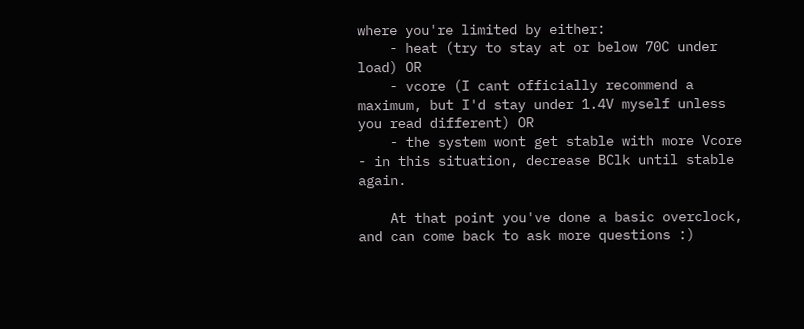where you're limited by either:
    - heat (try to stay at or below 70C under load) OR
    - vcore (I cant officially recommend a maximum, but I'd stay under 1.4V myself unless you read different) OR
    - the system wont get stable with more Vcore - in this situation, decrease BClk until stable again.

    At that point you've done a basic overclock, and can come back to ask more questions :)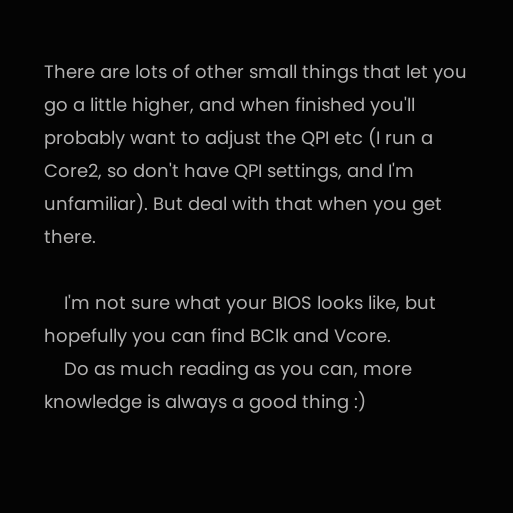There are lots of other small things that let you go a little higher, and when finished you'll probably want to adjust the QPI etc (I run a Core2, so don't have QPI settings, and I'm unfamiliar). But deal with that when you get there.

    I'm not sure what your BIOS looks like, but hopefully you can find BClk and Vcore.
    Do as much reading as you can, more knowledge is always a good thing :)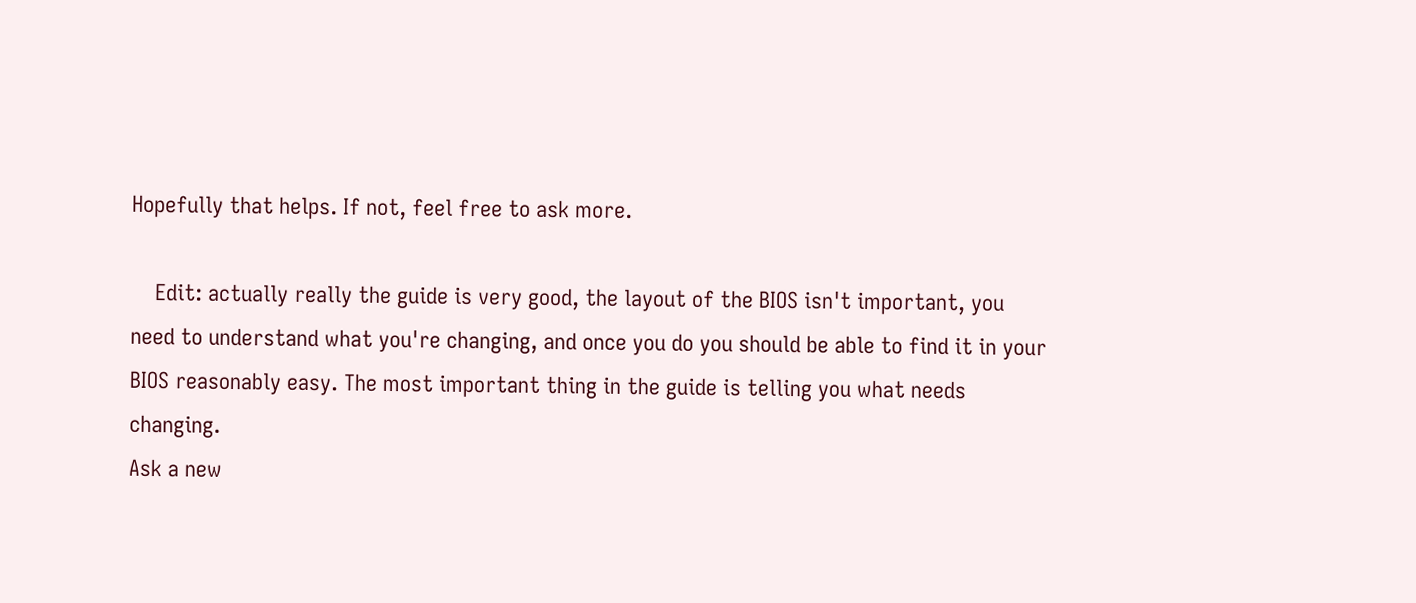Hopefully that helps. If not, feel free to ask more.

    Edit: actually really the guide is very good, the layout of the BIOS isn't important, you need to understand what you're changing, and once you do you should be able to find it in your BIOS reasonably easy. The most important thing in the guide is telling you what needs changing.
Ask a new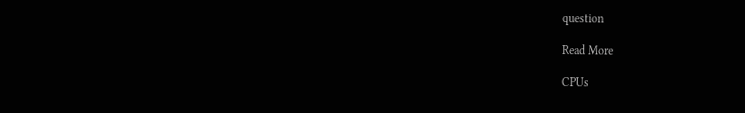question

Read More

CPUs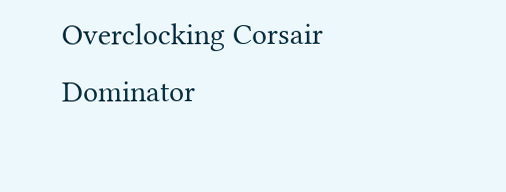Overclocking Corsair Dominator